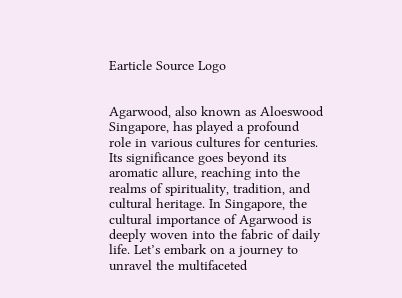Earticle Source Logo


Agarwood, also known as Aloeswood Singapore, has played a profound role in various cultures for centuries. Its significance goes beyond its aromatic allure, reaching into the realms of spirituality, tradition, and cultural heritage. In Singapore, the cultural importance of Agarwood is deeply woven into the fabric of daily life. Let’s embark on a journey to unravel the multifaceted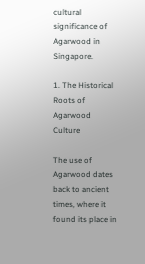cultural significance of Agarwood in Singapore.

1. The Historical Roots of Agarwood Culture

The use of Agarwood dates back to ancient times, where it found its place in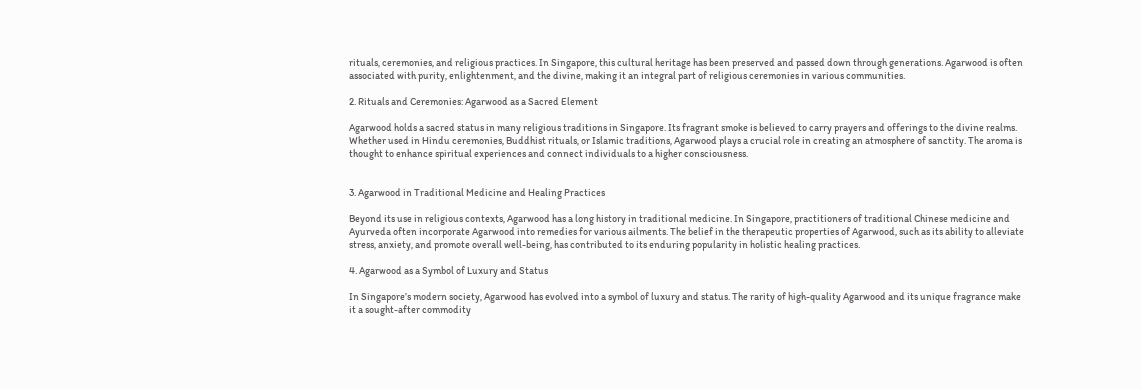rituals, ceremonies, and religious practices. In Singapore, this cultural heritage has been preserved and passed down through generations. Agarwood is often associated with purity, enlightenment, and the divine, making it an integral part of religious ceremonies in various communities.

2. Rituals and Ceremonies: Agarwood as a Sacred Element

Agarwood holds a sacred status in many religious traditions in Singapore. Its fragrant smoke is believed to carry prayers and offerings to the divine realms. Whether used in Hindu ceremonies, Buddhist rituals, or Islamic traditions, Agarwood plays a crucial role in creating an atmosphere of sanctity. The aroma is thought to enhance spiritual experiences and connect individuals to a higher consciousness.


3. Agarwood in Traditional Medicine and Healing Practices

Beyond its use in religious contexts, Agarwood has a long history in traditional medicine. In Singapore, practitioners of traditional Chinese medicine and Ayurveda often incorporate Agarwood into remedies for various ailments. The belief in the therapeutic properties of Agarwood, such as its ability to alleviate stress, anxiety, and promote overall well-being, has contributed to its enduring popularity in holistic healing practices.

4. Agarwood as a Symbol of Luxury and Status

In Singapore’s modern society, Agarwood has evolved into a symbol of luxury and status. The rarity of high-quality Agarwood and its unique fragrance make it a sought-after commodity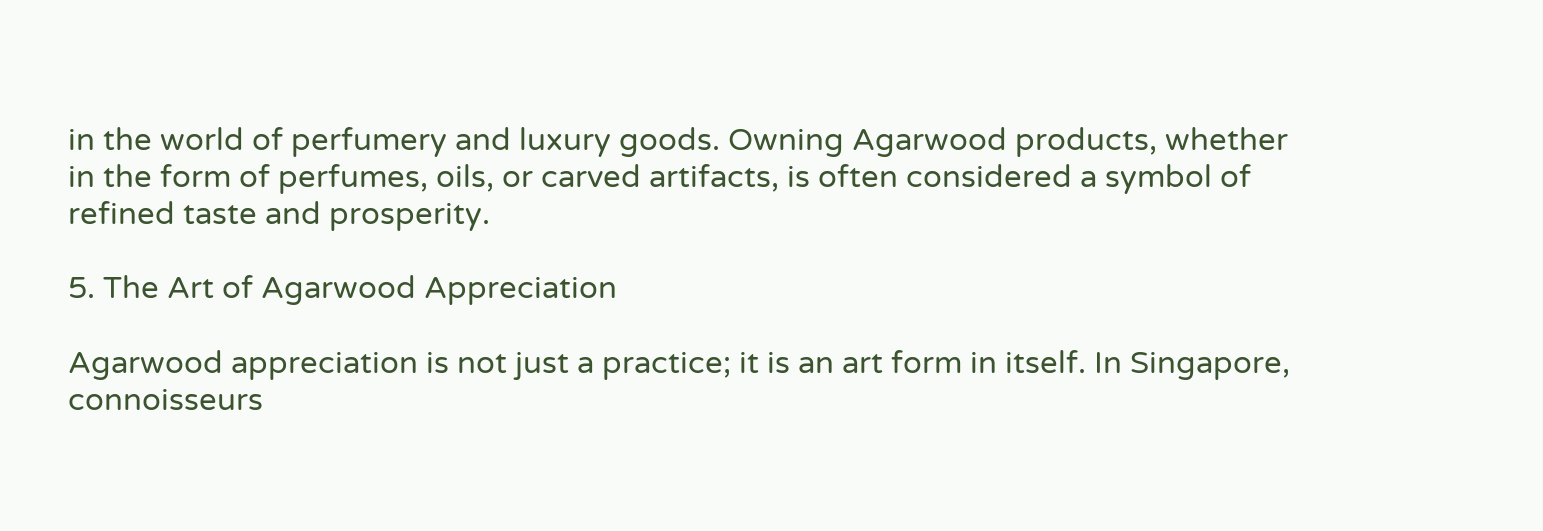in the world of perfumery and luxury goods. Owning Agarwood products, whether in the form of perfumes, oils, or carved artifacts, is often considered a symbol of refined taste and prosperity.

5. The Art of Agarwood Appreciation

Agarwood appreciation is not just a practice; it is an art form in itself. In Singapore, connoisseurs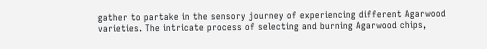gather to partake in the sensory journey of experiencing different Agarwood varieties. The intricate process of selecting and burning Agarwood chips,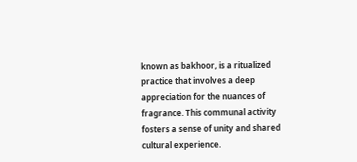known as bakhoor, is a ritualized practice that involves a deep appreciation for the nuances of fragrance. This communal activity fosters a sense of unity and shared cultural experience.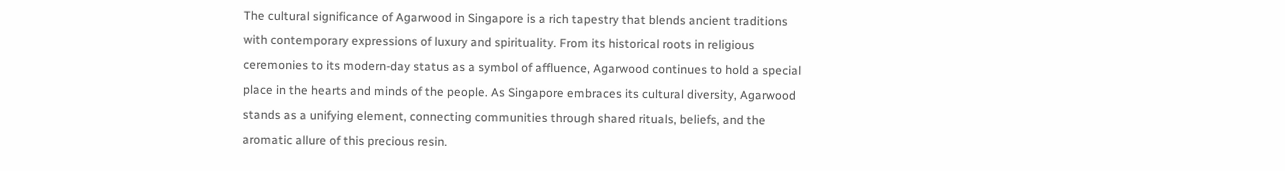The cultural significance of Agarwood in Singapore is a rich tapestry that blends ancient traditions with contemporary expressions of luxury and spirituality. From its historical roots in religious ceremonies to its modern-day status as a symbol of affluence, Agarwood continues to hold a special place in the hearts and minds of the people. As Singapore embraces its cultural diversity, Agarwood stands as a unifying element, connecting communities through shared rituals, beliefs, and the aromatic allure of this precious resin.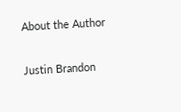About the Author

Justin Brandon